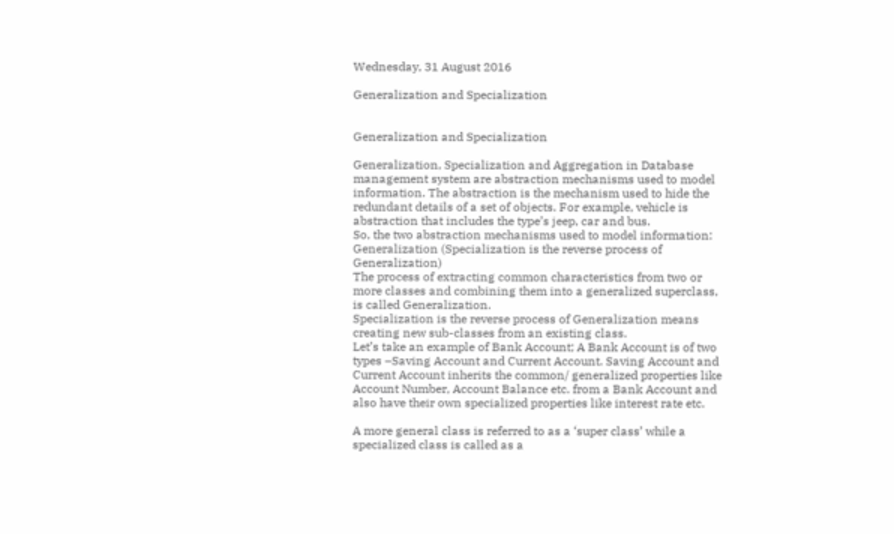Wednesday, 31 August 2016

Generalization and Specialization


Generalization and Specialization

Generalization, Specialization and Aggregation in Database management system are abstraction mechanisms used to model information. The abstraction is the mechanism used to hide the redundant details of a set of objects. For example, vehicle is abstraction that includes the type’s jeep, car and bus.
So, the two abstraction mechanisms used to model information:
Generalization (Specialization is the reverse process of Generalization)
The process of extracting common characteristics from two or more classes and combining them into a generalized superclass, is called Generalization.
Specialization is the reverse process of Generalization means creating new sub-classes from an existing class.
Let’s take an example of Bank Account; A Bank Account is of two types –Saving Account and Current Account. Saving Account and Current Account inherits the common/ generalized properties like Account Number, Account Balance etc. from a Bank Account and also have their own specialized properties like interest rate etc.

A more general class is referred to as a ‘super class’ while a specialized class is called as a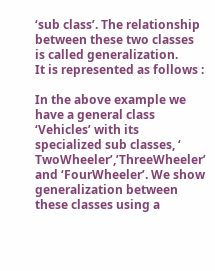‘sub class’. The relationship between these two classes is called generalization.
It is represented as follows :

In the above example we have a general class ‘Vehicles’ with its specialized sub classes, ‘ TwoWheeler’,’ThreeWheeler’ and ‘FourWheeler’. We show generalization between these classes using a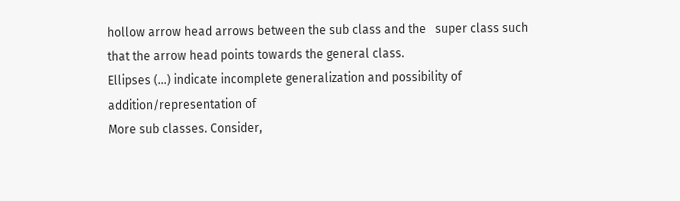hollow arrow head arrows between the sub class and the   super class such that the arrow head points towards the general class.
Ellipses (…) indicate incomplete generalization and possibility of addition/representation of
More sub classes. Consider,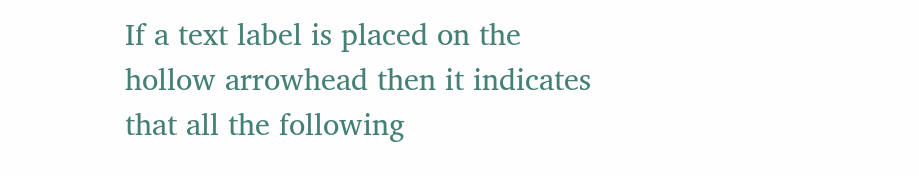If a text label is placed on the hollow arrowhead then it indicates that all the following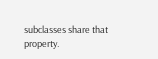subclasses share that property.